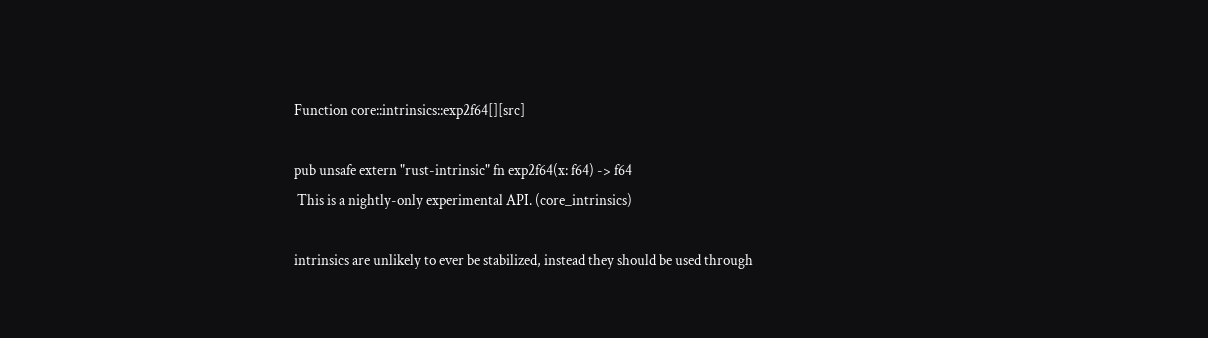Function core::intrinsics::exp2f64[][src]

pub unsafe extern "rust-intrinsic" fn exp2f64(x: f64) -> f64
 This is a nightly-only experimental API. (core_intrinsics)

intrinsics are unlikely to ever be stabilized, instead they should be used through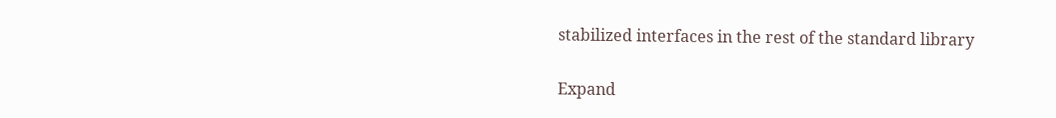stabilized interfaces in the rest of the standard library

Expand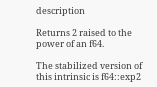description

Returns 2 raised to the power of an f64.

The stabilized version of this intrinsic is f64::exp2